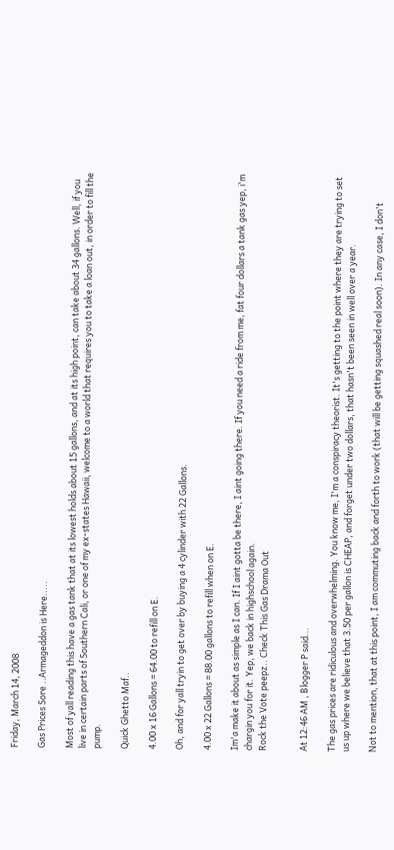Friday, March 14, 2008

Gas Prices Sore ..Armageddon is Here.....

Most of yall reading this have a gas tank that at its lowest holds about 15 gallons, and at its high point, can take about 34 gallons. Well, if you live in certain parts of Southern Cali, or one of my ex-states Hawaii, welcome to a world that requires you to take a loan out, in order to fill the pump.

Quick Ghetto Maf..

4.00 x 16 Gallons = 64.00 to refill on E.

Oh, and for yall tryin to get over by buying a 4 cylinder with 22 Gallons.

4.00 x 22 Gallons = 88.00 gallons to refill when on E.

Im'a make it about as simple as I can. If I aint gotta be there, I aint going there. If you need a ride from me, fat four dollars a tank gas yep, i'm chargin you for it. Yep, we back in highschool again.
Rock the Vote peepz.. Check This Gas Drama Out


At 12:46 AM , Blogger P said...

The gas prices are ridiculous and overwhelming. You know me, I'm a conspiracy theorist. It's getting to the point where they are trying to set us up where we believe that 3.50 per gallon is CHEAP, and forget under two dollars, that hasn't been seen in well over a year.

Not to mention, that at this point, I am commuting back and forth to work (that will be getting squashed real soon). In any case, I don't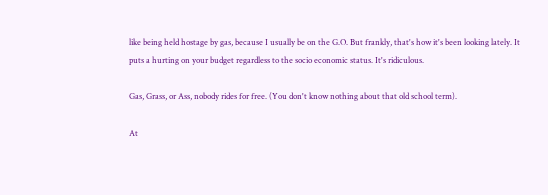like being held hostage by gas, because I usually be on the G.O. But frankly, that's how it's been looking lately. It puts a hurting on your budget regardless to the socio economic status. It's ridiculous.

Gas, Grass, or Ass, nobody rides for free. (You don't know nothing about that old school term).

At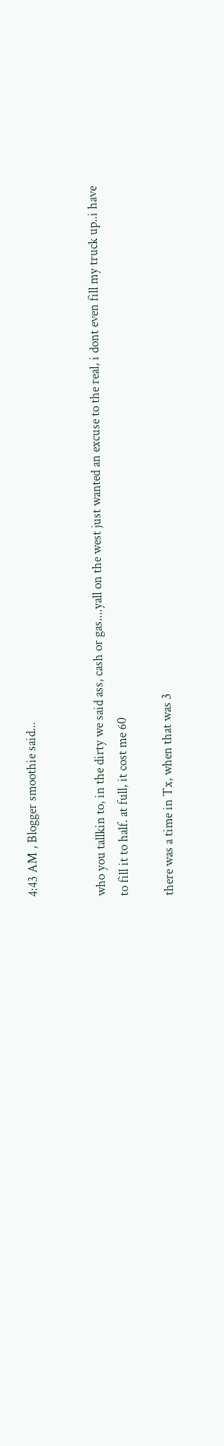4:43 AM , Blogger smoothie said...


who you tallkin to, in the dirty we said ass, cash or gas....yall on the west just wanted an excuse to the real, i dont even fill my truck up..i have to fill it to half. at full, it cost me 60

there was a time in Tx, when that was 3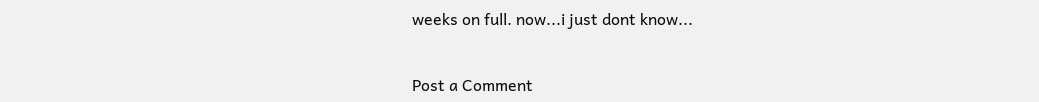weeks on full. now...i just dont know...


Post a Comment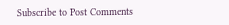Subscribe to Post Comments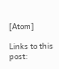[Atom]

Links to this post: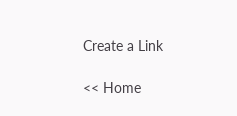Create a Link

<< Home